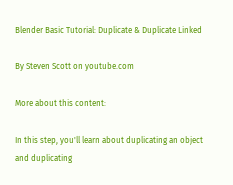Blender Basic Tutorial: Duplicate & Duplicate Linked

By Steven Scott on youtube.com

More about this content:

In this step, you'll learn about duplicating an object and duplicating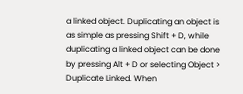a linked object. Duplicating an object is as simple as pressing Shift + D, while duplicating a linked object can be done by pressing Alt + D or selecting Object > Duplicate Linked. When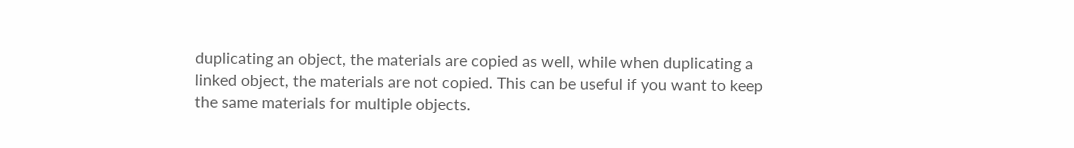duplicating an object, the materials are copied as well, while when duplicating a linked object, the materials are not copied. This can be useful if you want to keep the same materials for multiple objects.